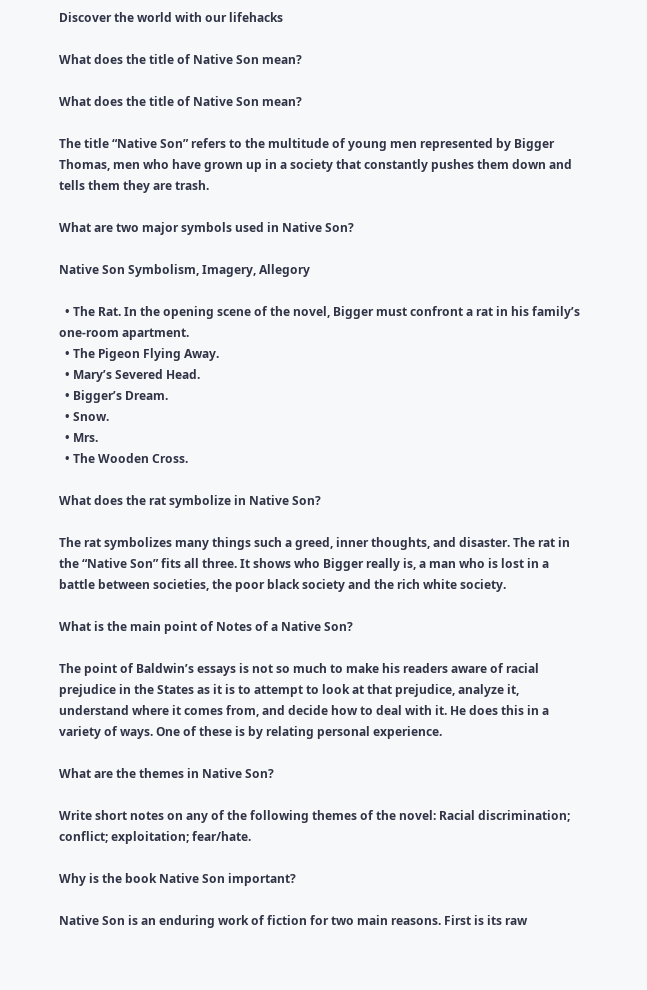Discover the world with our lifehacks

What does the title of Native Son mean?

What does the title of Native Son mean?

The title “Native Son” refers to the multitude of young men represented by Bigger Thomas, men who have grown up in a society that constantly pushes them down and tells them they are trash.

What are two major symbols used in Native Son?

Native Son Symbolism, Imagery, Allegory

  • The Rat. In the opening scene of the novel, Bigger must confront a rat in his family’s one-room apartment.
  • The Pigeon Flying Away.
  • Mary’s Severed Head.
  • Bigger’s Dream.
  • Snow.
  • Mrs.
  • The Wooden Cross.

What does the rat symbolize in Native Son?

The rat symbolizes many things such a greed, inner thoughts, and disaster. The rat in the “Native Son” fits all three. It shows who Bigger really is, a man who is lost in a battle between societies, the poor black society and the rich white society.

What is the main point of Notes of a Native Son?

The point of Baldwin’s essays is not so much to make his readers aware of racial prejudice in the States as it is to attempt to look at that prejudice, analyze it, understand where it comes from, and decide how to deal with it. He does this in a variety of ways. One of these is by relating personal experience.

What are the themes in Native Son?

Write short notes on any of the following themes of the novel: Racial discrimination; conflict; exploitation; fear/hate.

Why is the book Native Son important?

Native Son is an enduring work of fiction for two main reasons. First is its raw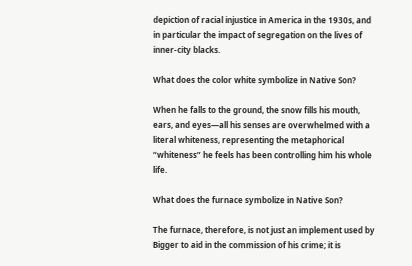depiction of racial injustice in America in the 1930s, and in particular the impact of segregation on the lives of inner-city blacks.

What does the color white symbolize in Native Son?

When he falls to the ground, the snow fills his mouth, ears, and eyes—all his senses are overwhelmed with a literal whiteness, representing the metaphorical “whiteness” he feels has been controlling him his whole life.

What does the furnace symbolize in Native Son?

The furnace, therefore, is not just an implement used by Bigger to aid in the commission of his crime; it is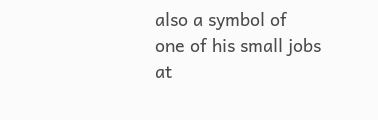also a symbol of one of his small jobs at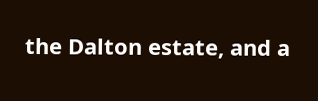the Dalton estate, and a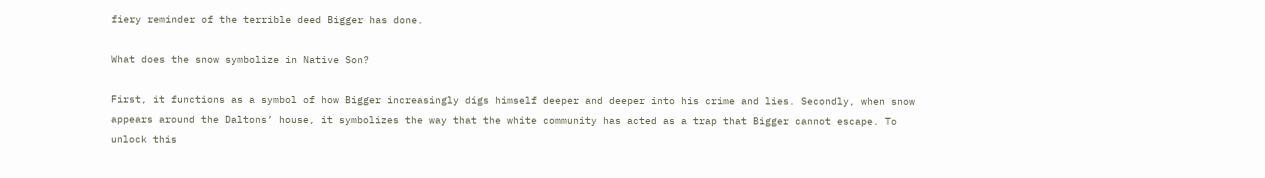fiery reminder of the terrible deed Bigger has done.

What does the snow symbolize in Native Son?

First, it functions as a symbol of how Bigger increasingly digs himself deeper and deeper into his crime and lies. Secondly, when snow appears around the Daltons’ house, it symbolizes the way that the white community has acted as a trap that Bigger cannot escape. To unlock this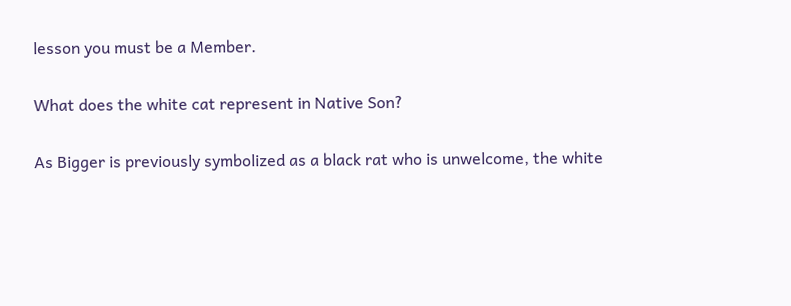lesson you must be a Member.

What does the white cat represent in Native Son?

As Bigger is previously symbolized as a black rat who is unwelcome, the white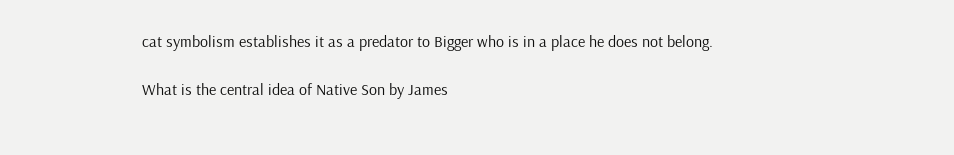cat symbolism establishes it as a predator to Bigger who is in a place he does not belong.

What is the central idea of Native Son by James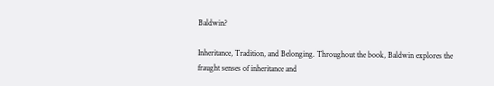Baldwin?

Inheritance, Tradition, and Belonging. Throughout the book, Baldwin explores the fraught senses of inheritance and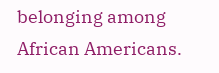belonging among African Americans.